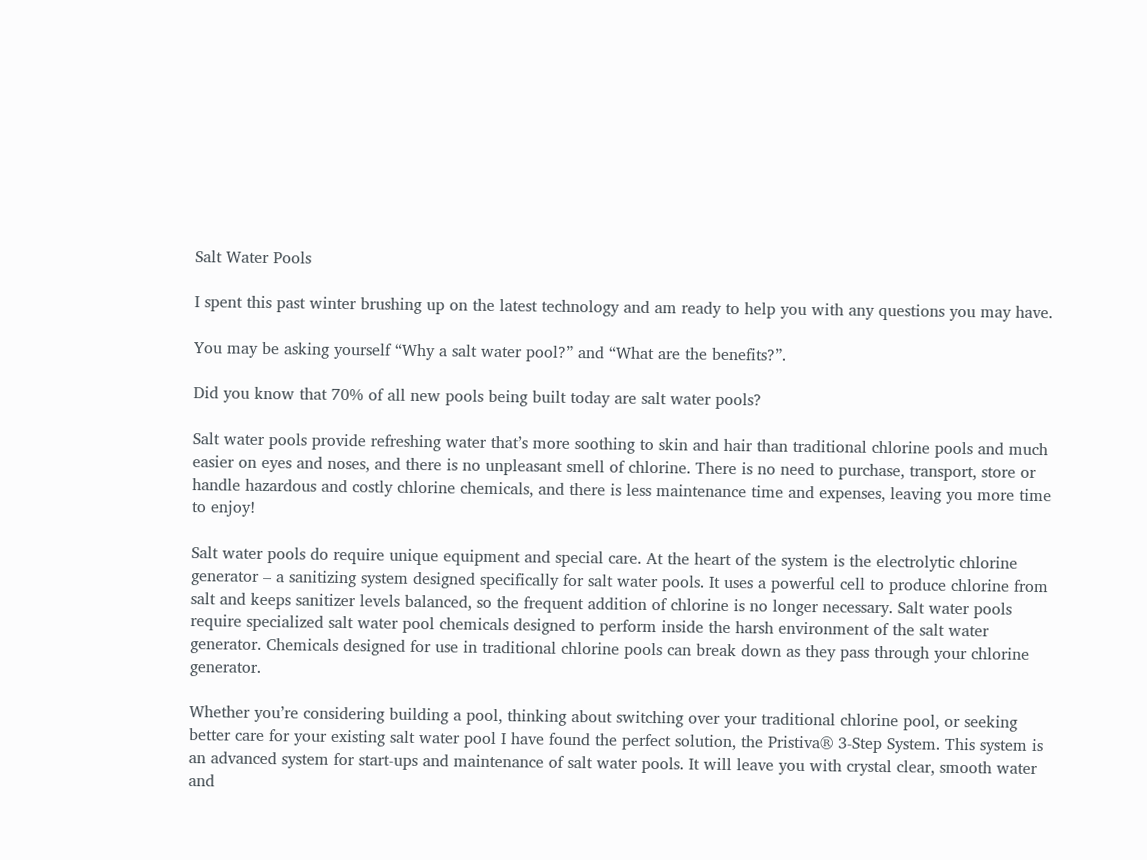Salt Water Pools

I spent this past winter brushing up on the latest technology and am ready to help you with any questions you may have.

You may be asking yourself “Why a salt water pool?” and “What are the benefits?”.

Did you know that 70% of all new pools being built today are salt water pools?

Salt water pools provide refreshing water that’s more soothing to skin and hair than traditional chlorine pools and much easier on eyes and noses, and there is no unpleasant smell of chlorine. There is no need to purchase, transport, store or handle hazardous and costly chlorine chemicals, and there is less maintenance time and expenses, leaving you more time to enjoy!

Salt water pools do require unique equipment and special care. At the heart of the system is the electrolytic chlorine generator – a sanitizing system designed specifically for salt water pools. It uses a powerful cell to produce chlorine from salt and keeps sanitizer levels balanced, so the frequent addition of chlorine is no longer necessary. Salt water pools require specialized salt water pool chemicals designed to perform inside the harsh environment of the salt water generator. Chemicals designed for use in traditional chlorine pools can break down as they pass through your chlorine generator.

Whether you’re considering building a pool, thinking about switching over your traditional chlorine pool, or seeking better care for your existing salt water pool I have found the perfect solution, the Pristiva® 3-Step System. This system is an advanced system for start-ups and maintenance of salt water pools. It will leave you with crystal clear, smooth water and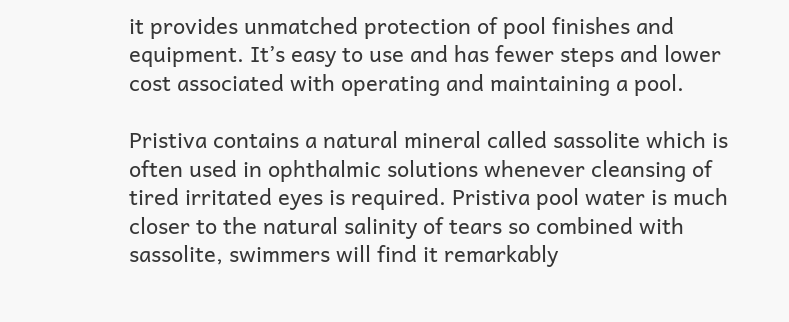it provides unmatched protection of pool finishes and equipment. It’s easy to use and has fewer steps and lower cost associated with operating and maintaining a pool.

Pristiva contains a natural mineral called sassolite which is often used in ophthalmic solutions whenever cleansing of tired irritated eyes is required. Pristiva pool water is much closer to the natural salinity of tears so combined with sassolite, swimmers will find it remarkably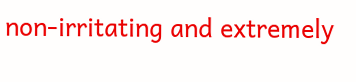non-irritating and extremely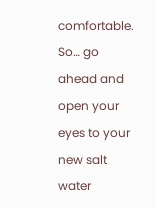comfortable. So… go ahead and open your eyes to your new salt water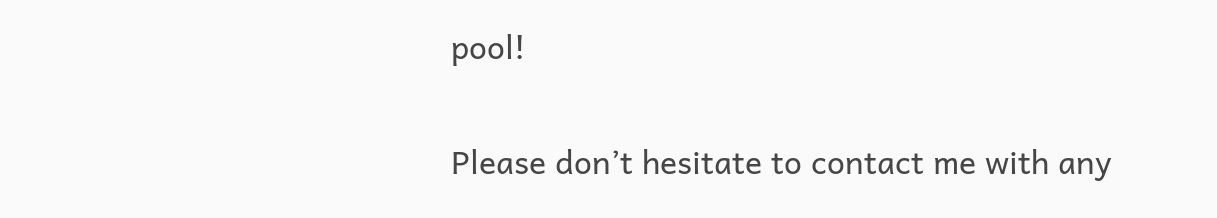pool!

Please don’t hesitate to contact me with any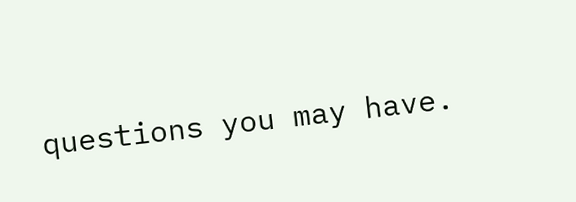questions you may have.